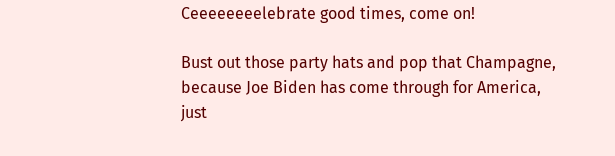Ceeeeeeeelebrate good times, come on!

Bust out those party hats and pop that Champagne, because Joe Biden has come through for America, just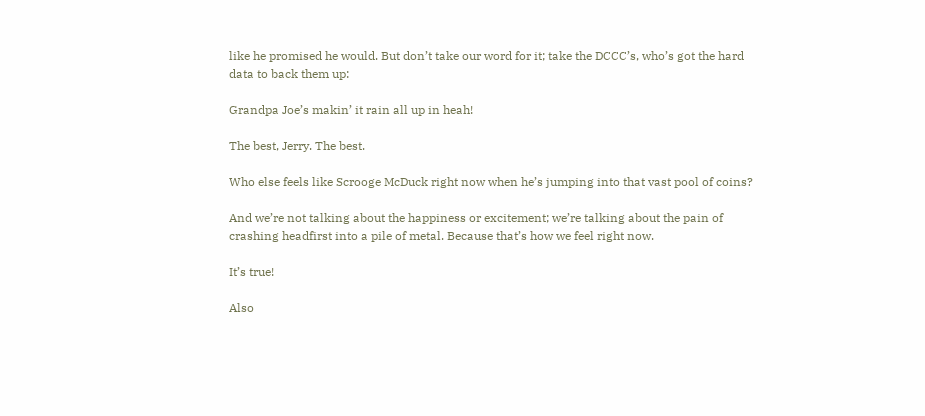like he promised he would. But don’t take our word for it; take the DCCC’s, who’s got the hard data to back them up:

Grandpa Joe’s makin’ it rain all up in heah!

The best, Jerry. The best.

Who else feels like Scrooge McDuck right now when he’s jumping into that vast pool of coins?

And we’re not talking about the happiness or excitement; we’re talking about the pain of crashing headfirst into a pile of metal. Because that’s how we feel right now.

It’s true!

Also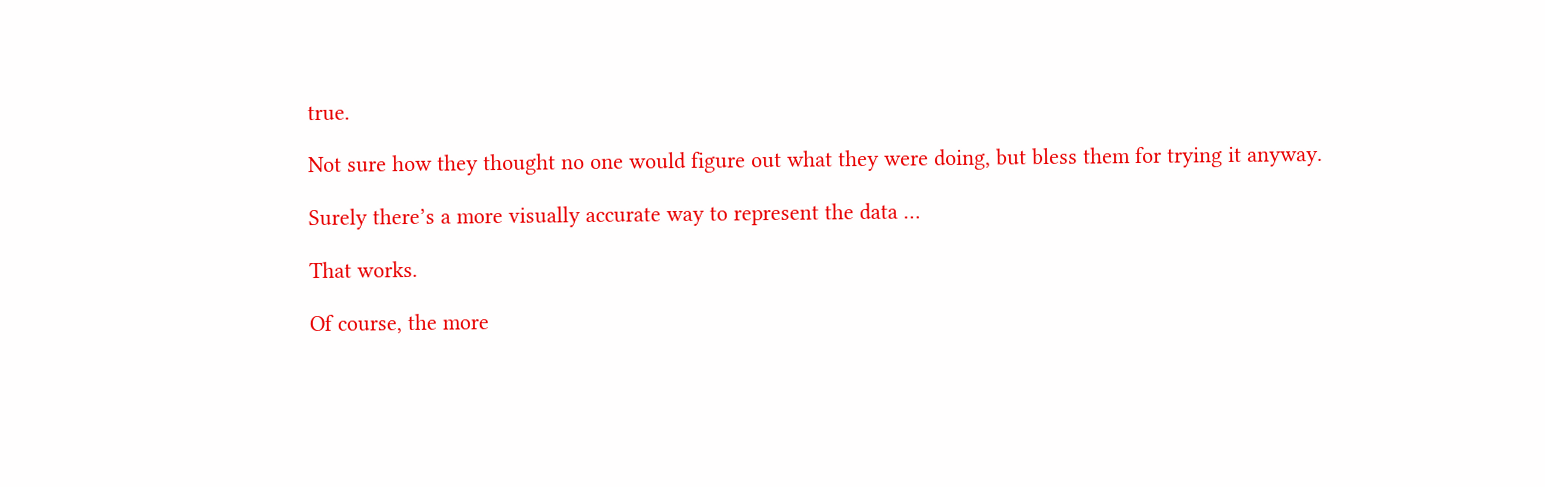true.

Not sure how they thought no one would figure out what they were doing, but bless them for trying it anyway.

Surely there’s a more visually accurate way to represent the data …

That works.

Of course, the more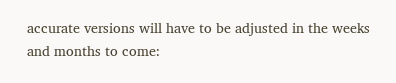accurate versions will have to be adjusted in the weeks and months to come: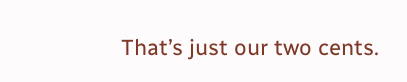That’s just our two cents.